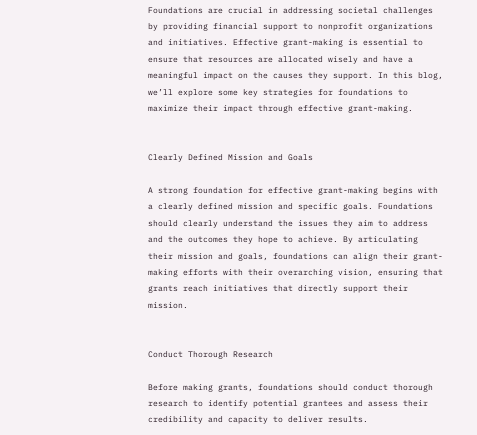Foundations are crucial in addressing societal challenges by providing financial support to nonprofit organizations and initiatives. Effective grant-making is essential to ensure that resources are allocated wisely and have a meaningful impact on the causes they support. In this blog, we’ll explore some key strategies for foundations to maximize their impact through effective grant-making.


Clearly Defined Mission and Goals

A strong foundation for effective grant-making begins with a clearly defined mission and specific goals. Foundations should clearly understand the issues they aim to address and the outcomes they hope to achieve. By articulating their mission and goals, foundations can align their grant-making efforts with their overarching vision, ensuring that grants reach initiatives that directly support their mission.


Conduct Thorough Research

Before making grants, foundations should conduct thorough research to identify potential grantees and assess their credibility and capacity to deliver results.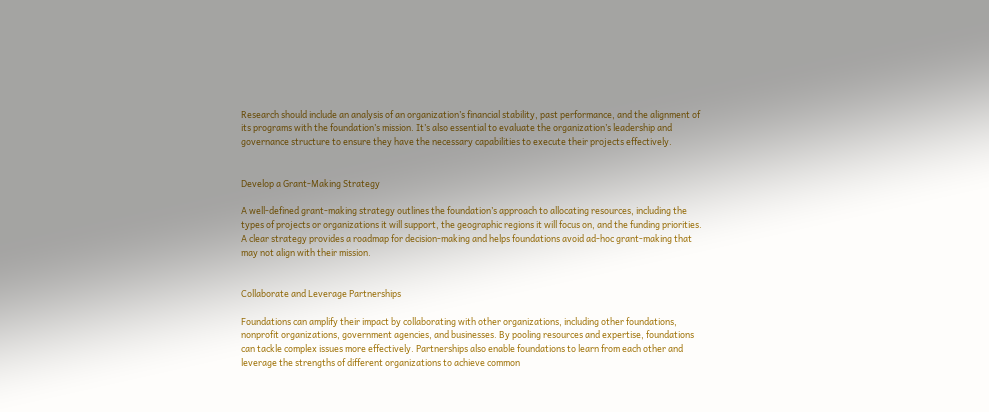Research should include an analysis of an organization’s financial stability, past performance, and the alignment of its programs with the foundation’s mission. It’s also essential to evaluate the organization’s leadership and governance structure to ensure they have the necessary capabilities to execute their projects effectively.


Develop a Grant-Making Strategy

A well-defined grant-making strategy outlines the foundation’s approach to allocating resources, including the types of projects or organizations it will support, the geographic regions it will focus on, and the funding priorities. A clear strategy provides a roadmap for decision-making and helps foundations avoid ad-hoc grant-making that may not align with their mission.


Collaborate and Leverage Partnerships

Foundations can amplify their impact by collaborating with other organizations, including other foundations, nonprofit organizations, government agencies, and businesses. By pooling resources and expertise, foundations can tackle complex issues more effectively. Partnerships also enable foundations to learn from each other and leverage the strengths of different organizations to achieve common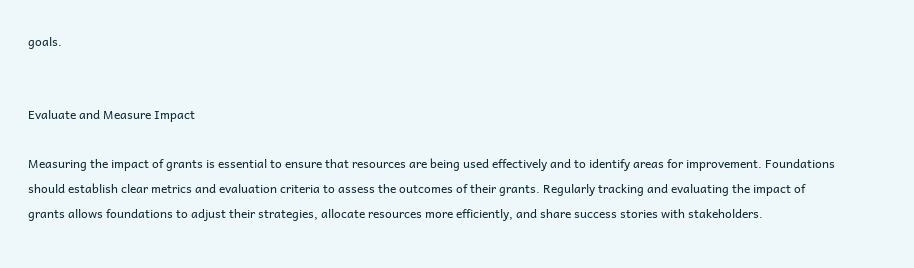goals.


Evaluate and Measure Impact

Measuring the impact of grants is essential to ensure that resources are being used effectively and to identify areas for improvement. Foundations should establish clear metrics and evaluation criteria to assess the outcomes of their grants. Regularly tracking and evaluating the impact of grants allows foundations to adjust their strategies, allocate resources more efficiently, and share success stories with stakeholders.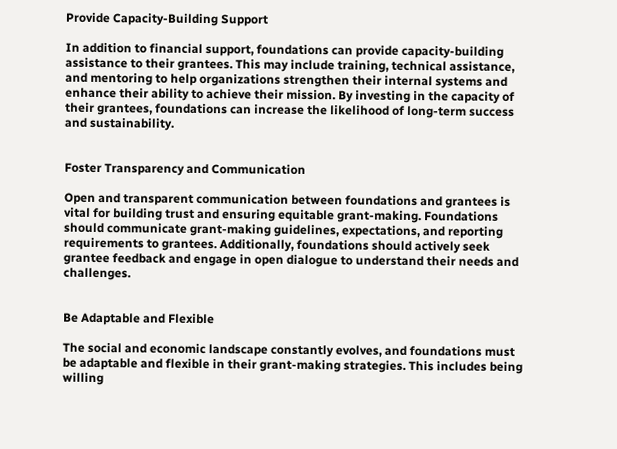Provide Capacity-Building Support

In addition to financial support, foundations can provide capacity-building assistance to their grantees. This may include training, technical assistance, and mentoring to help organizations strengthen their internal systems and enhance their ability to achieve their mission. By investing in the capacity of their grantees, foundations can increase the likelihood of long-term success and sustainability.


Foster Transparency and Communication

Open and transparent communication between foundations and grantees is vital for building trust and ensuring equitable grant-making. Foundations should communicate grant-making guidelines, expectations, and reporting requirements to grantees. Additionally, foundations should actively seek grantee feedback and engage in open dialogue to understand their needs and challenges.


Be Adaptable and Flexible

The social and economic landscape constantly evolves, and foundations must be adaptable and flexible in their grant-making strategies. This includes being willing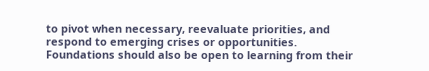to pivot when necessary, reevaluate priorities, and respond to emerging crises or opportunities. Foundations should also be open to learning from their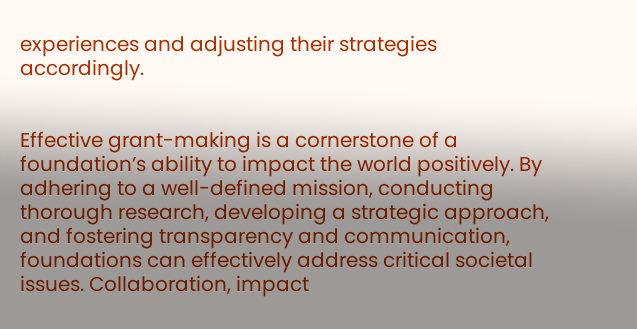experiences and adjusting their strategies accordingly.


Effective grant-making is a cornerstone of a foundation’s ability to impact the world positively. By adhering to a well-defined mission, conducting thorough research, developing a strategic approach, and fostering transparency and communication, foundations can effectively address critical societal issues. Collaboration, impact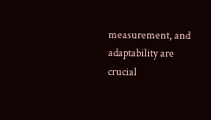measurement, and adaptability are crucial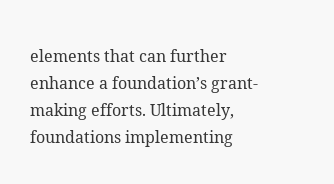elements that can further enhance a foundation’s grant-making efforts. Ultimately, foundations implementing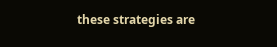these strategies are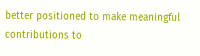better positioned to make meaningful contributions to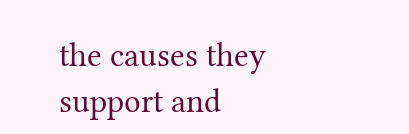the causes they support and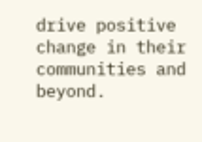drive positive change in their communities and beyond.